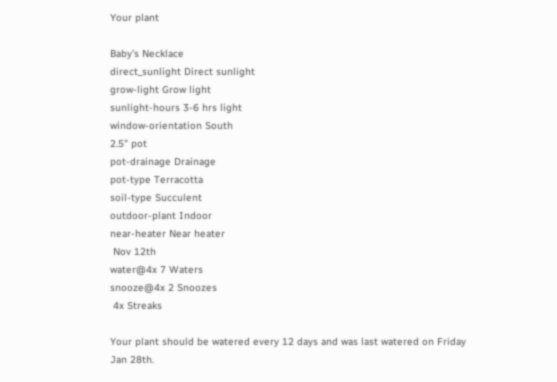Your plant

Baby's Necklace
direct_sunlight Direct sunlight
grow-light Grow light
sunlight-hours 3-6 hrs light
window-orientation South
2.5" pot
pot-drainage Drainage
pot-type Terracotta
soil-type Succulent
outdoor-plant Indoor
near-heater Near heater
 Nov 12th
water@4x 7 Waters
snooze@4x 2 Snoozes
 4x Streaks

Your plant should be watered every 12 days and was last watered on Friday Jan 28th.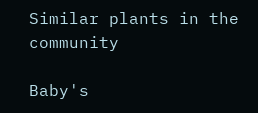Similar plants in the community

Baby's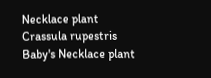Necklace plant
Crassula rupestris
Baby's Necklace plant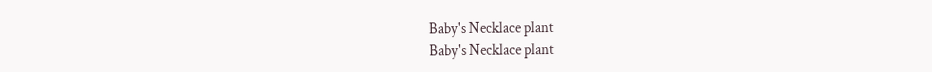Baby's Necklace plant
Baby's Necklace plant